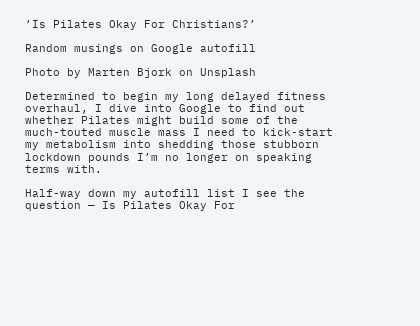‘Is Pilates Okay For Christians?’

Random musings on Google autofill

Photo by Marten Bjork on Unsplash

Determined to begin my long delayed fitness overhaul, I dive into Google to find out whether Pilates might build some of the much-touted muscle mass I need to kick-start my metabolism into shedding those stubborn lockdown pounds I’m no longer on speaking terms with.

Half-way down my autofill list I see the question — Is Pilates Okay For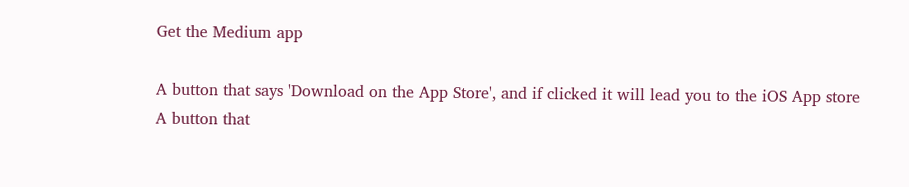Get the Medium app

A button that says 'Download on the App Store', and if clicked it will lead you to the iOS App store
A button that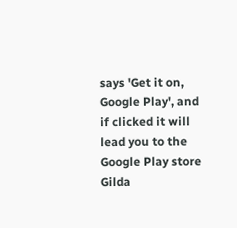says 'Get it on, Google Play', and if clicked it will lead you to the Google Play store
Gilda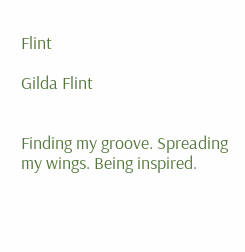Flint

Gilda Flint


Finding my groove. Spreading my wings. Being inspired.